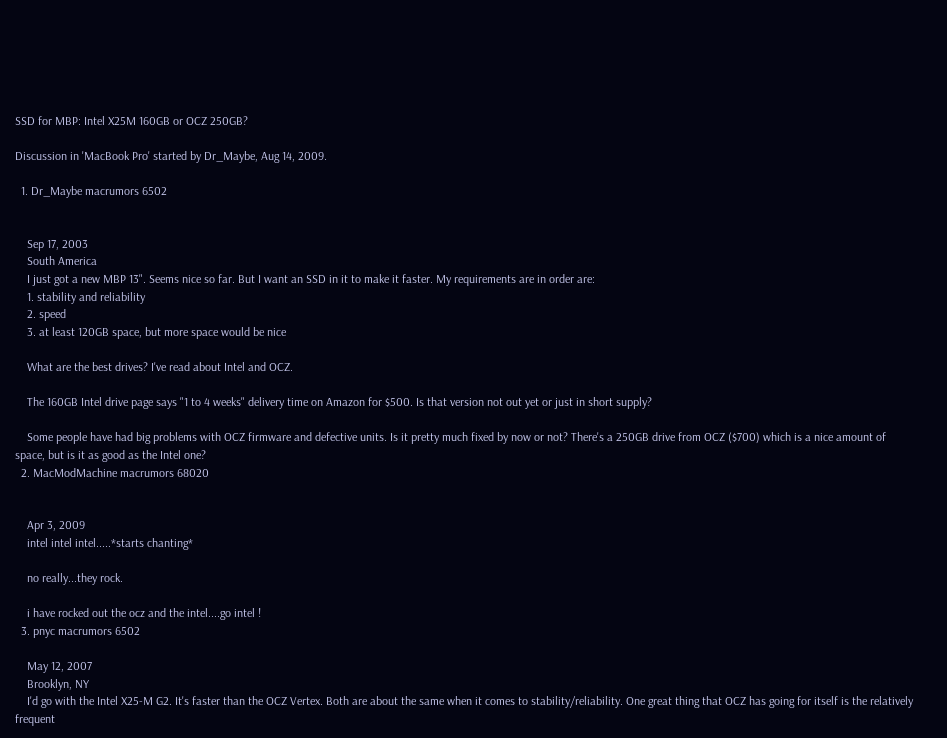SSD for MBP: Intel X25M 160GB or OCZ 250GB?

Discussion in 'MacBook Pro' started by Dr_Maybe, Aug 14, 2009.

  1. Dr_Maybe macrumors 6502


    Sep 17, 2003
    South America
    I just got a new MBP 13". Seems nice so far. But I want an SSD in it to make it faster. My requirements are in order are:
    1. stability and reliability
    2. speed
    3. at least 120GB space, but more space would be nice

    What are the best drives? I've read about Intel and OCZ.

    The 160GB Intel drive page says "1 to 4 weeks" delivery time on Amazon for $500. Is that version not out yet or just in short supply?

    Some people have had big problems with OCZ firmware and defective units. Is it pretty much fixed by now or not? There's a 250GB drive from OCZ ($700) which is a nice amount of space, but is it as good as the Intel one?
  2. MacModMachine macrumors 68020


    Apr 3, 2009
    intel intel intel.....*starts chanting*

    no really...they rock.

    i have rocked out the ocz and the intel....go intel !
  3. pnyc macrumors 6502

    May 12, 2007
    Brooklyn, NY
    I'd go with the Intel X25-M G2. It's faster than the OCZ Vertex. Both are about the same when it comes to stability/reliability. One great thing that OCZ has going for itself is the relatively frequent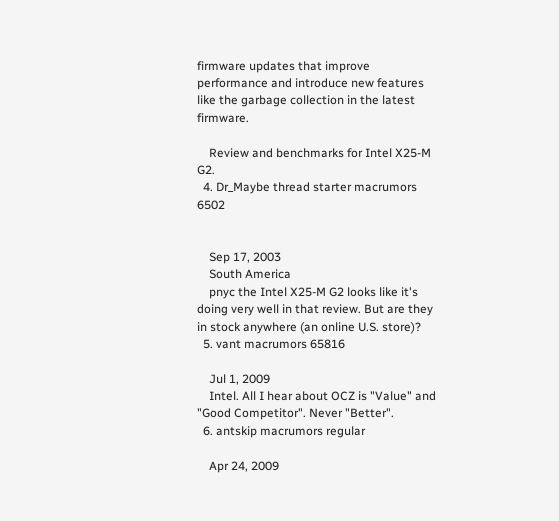firmware updates that improve performance and introduce new features like the garbage collection in the latest firmware.

    Review and benchmarks for Intel X25-M G2.
  4. Dr_Maybe thread starter macrumors 6502


    Sep 17, 2003
    South America
    pnyc the Intel X25-M G2 looks like it's doing very well in that review. But are they in stock anywhere (an online U.S. store)?
  5. vant macrumors 65816

    Jul 1, 2009
    Intel. All I hear about OCZ is "Value" and "Good Competitor". Never "Better".
  6. antskip macrumors regular

    Apr 24, 2009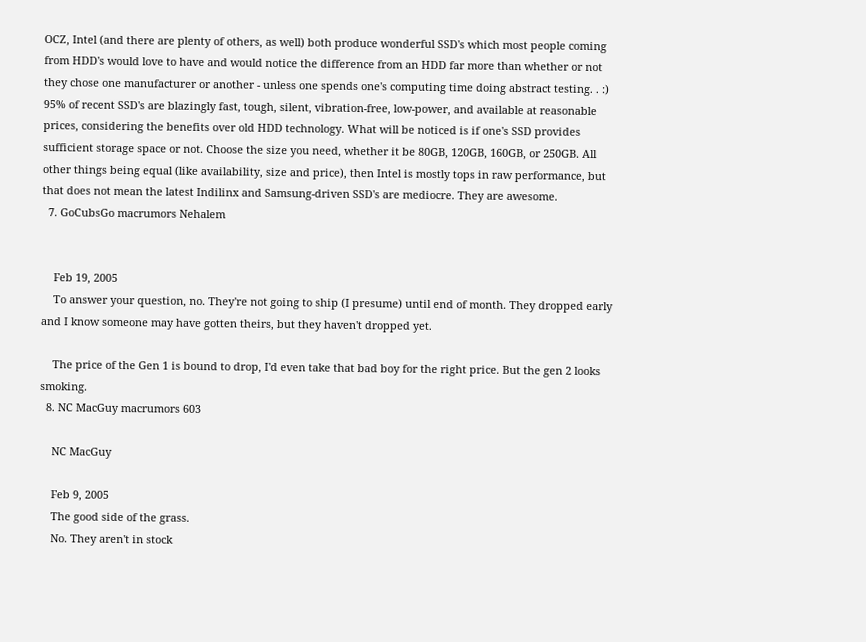OCZ, Intel (and there are plenty of others, as well) both produce wonderful SSD's which most people coming from HDD's would love to have and would notice the difference from an HDD far more than whether or not they chose one manufacturer or another - unless one spends one's computing time doing abstract testing. . :) 95% of recent SSD's are blazingly fast, tough, silent, vibration-free, low-power, and available at reasonable prices, considering the benefits over old HDD technology. What will be noticed is if one's SSD provides sufficient storage space or not. Choose the size you need, whether it be 80GB, 120GB, 160GB, or 250GB. All other things being equal (like availability, size and price), then Intel is mostly tops in raw performance, but that does not mean the latest Indilinx and Samsung-driven SSD's are mediocre. They are awesome.
  7. GoCubsGo macrumors Nehalem


    Feb 19, 2005
    To answer your question, no. They're not going to ship (I presume) until end of month. They dropped early and I know someone may have gotten theirs, but they haven't dropped yet.

    The price of the Gen 1 is bound to drop, I'd even take that bad boy for the right price. But the gen 2 looks smoking.
  8. NC MacGuy macrumors 603

    NC MacGuy

    Feb 9, 2005
    The good side of the grass.
    No. They aren't in stock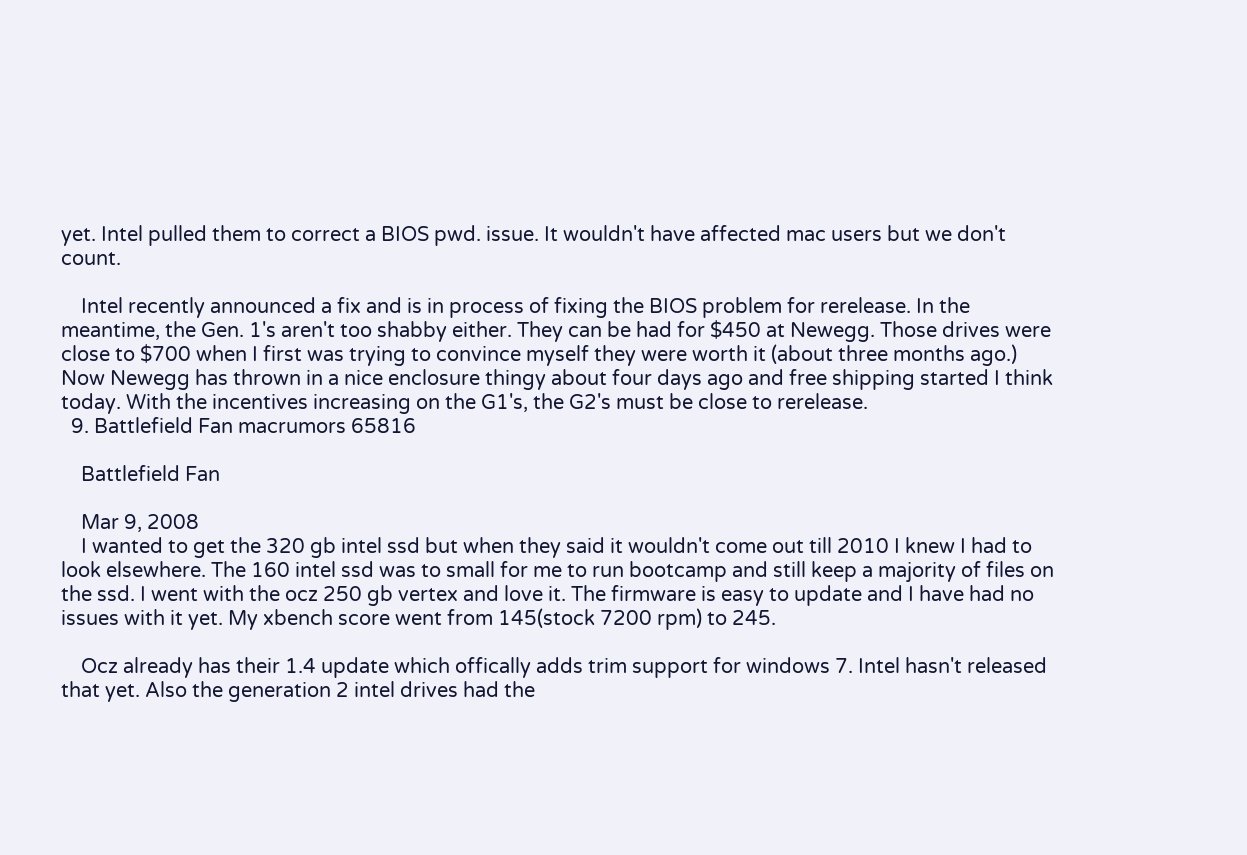yet. Intel pulled them to correct a BIOS pwd. issue. It wouldn't have affected mac users but we don't count.

    Intel recently announced a fix and is in process of fixing the BIOS problem for rerelease. In the meantime, the Gen. 1's aren't too shabby either. They can be had for $450 at Newegg. Those drives were close to $700 when I first was trying to convince myself they were worth it (about three months ago.) Now Newegg has thrown in a nice enclosure thingy about four days ago and free shipping started I think today. With the incentives increasing on the G1's, the G2's must be close to rerelease.
  9. Battlefield Fan macrumors 65816

    Battlefield Fan

    Mar 9, 2008
    I wanted to get the 320 gb intel ssd but when they said it wouldn't come out till 2010 I knew I had to look elsewhere. The 160 intel ssd was to small for me to run bootcamp and still keep a majority of files on the ssd. I went with the ocz 250 gb vertex and love it. The firmware is easy to update and I have had no issues with it yet. My xbench score went from 145(stock 7200 rpm) to 245.

    Ocz already has their 1.4 update which offically adds trim support for windows 7. Intel hasn't released that yet. Also the generation 2 intel drives had the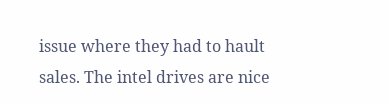issue where they had to hault sales. The intel drives are nice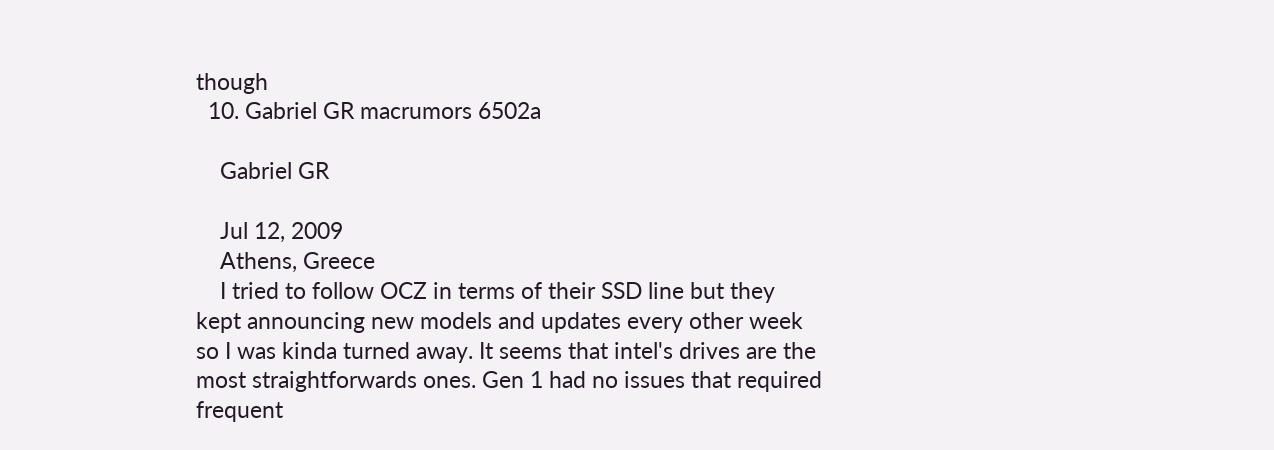though
  10. Gabriel GR macrumors 6502a

    Gabriel GR

    Jul 12, 2009
    Athens, Greece
    I tried to follow OCZ in terms of their SSD line but they kept announcing new models and updates every other week so I was kinda turned away. It seems that intel's drives are the most straightforwards ones. Gen 1 had no issues that required frequent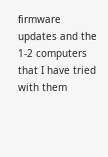firmware updates and the 1-2 computers that I have tried with them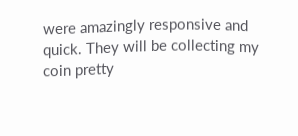were amazingly responsive and quick. They will be collecting my coin pretty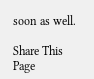soon as well.

Share This Page